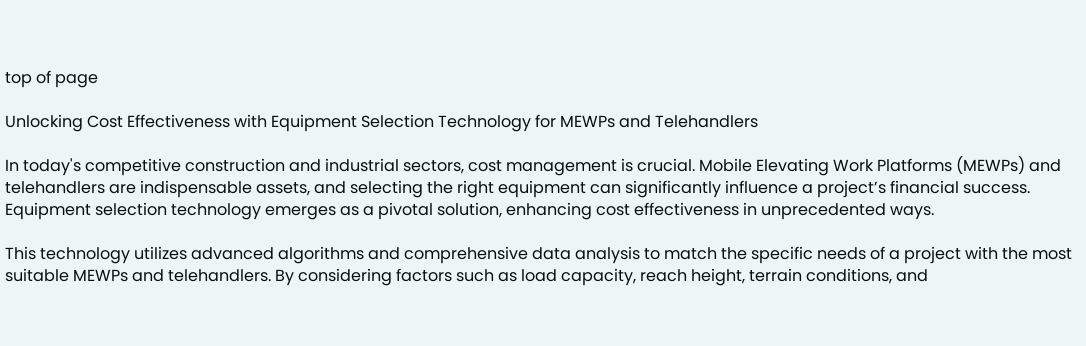top of page

Unlocking Cost Effectiveness with Equipment Selection Technology for MEWPs and Telehandlers

In today's competitive construction and industrial sectors, cost management is crucial. Mobile Elevating Work Platforms (MEWPs) and telehandlers are indispensable assets, and selecting the right equipment can significantly influence a project’s financial success. Equipment selection technology emerges as a pivotal solution, enhancing cost effectiveness in unprecedented ways.

This technology utilizes advanced algorithms and comprehensive data analysis to match the specific needs of a project with the most suitable MEWPs and telehandlers. By considering factors such as load capacity, reach height, terrain conditions, and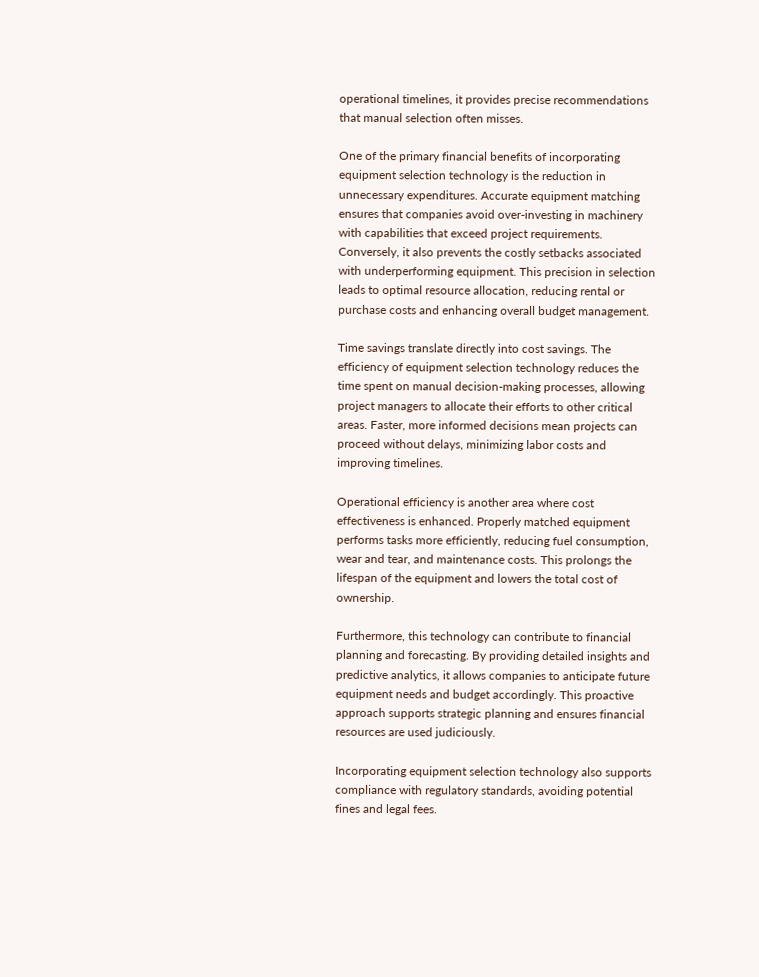operational timelines, it provides precise recommendations that manual selection often misses.

One of the primary financial benefits of incorporating equipment selection technology is the reduction in unnecessary expenditures. Accurate equipment matching ensures that companies avoid over-investing in machinery with capabilities that exceed project requirements. Conversely, it also prevents the costly setbacks associated with underperforming equipment. This precision in selection leads to optimal resource allocation, reducing rental or purchase costs and enhancing overall budget management.

Time savings translate directly into cost savings. The efficiency of equipment selection technology reduces the time spent on manual decision-making processes, allowing project managers to allocate their efforts to other critical areas. Faster, more informed decisions mean projects can proceed without delays, minimizing labor costs and improving timelines.

Operational efficiency is another area where cost effectiveness is enhanced. Properly matched equipment performs tasks more efficiently, reducing fuel consumption, wear and tear, and maintenance costs. This prolongs the lifespan of the equipment and lowers the total cost of ownership.

Furthermore, this technology can contribute to financial planning and forecasting. By providing detailed insights and predictive analytics, it allows companies to anticipate future equipment needs and budget accordingly. This proactive approach supports strategic planning and ensures financial resources are used judiciously.

Incorporating equipment selection technology also supports compliance with regulatory standards, avoiding potential fines and legal fees.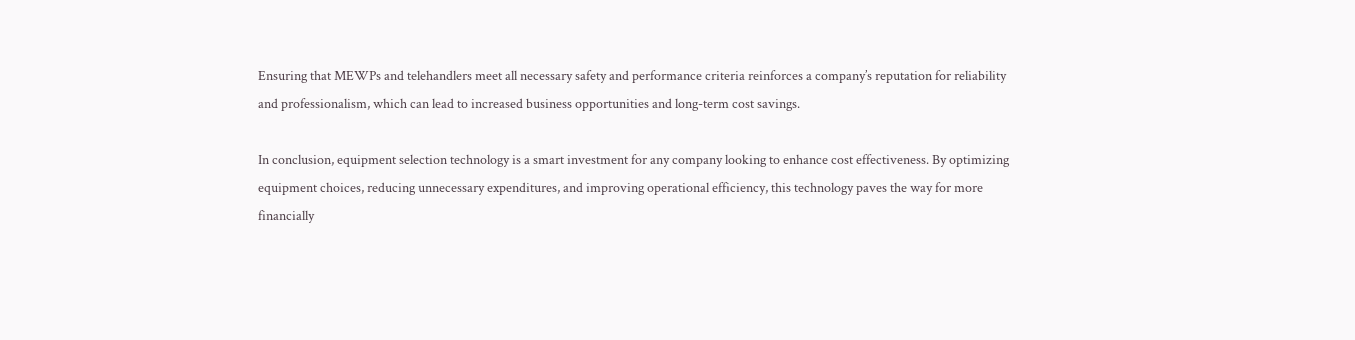Ensuring that MEWPs and telehandlers meet all necessary safety and performance criteria reinforces a company’s reputation for reliability and professionalism, which can lead to increased business opportunities and long-term cost savings.

In conclusion, equipment selection technology is a smart investment for any company looking to enhance cost effectiveness. By optimizing equipment choices, reducing unnecessary expenditures, and improving operational efficiency, this technology paves the way for more financially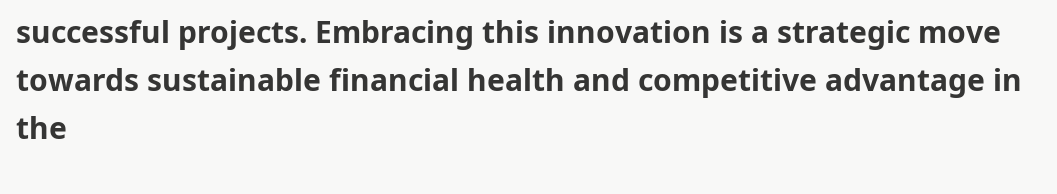successful projects. Embracing this innovation is a strategic move towards sustainable financial health and competitive advantage in the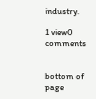industry.

1 view0 comments


bottom of page